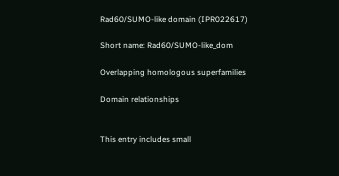Rad60/SUMO-like domain (IPR022617)

Short name: Rad60/SUMO-like_dom

Overlapping homologous superfamilies

Domain relationships


This entry includes small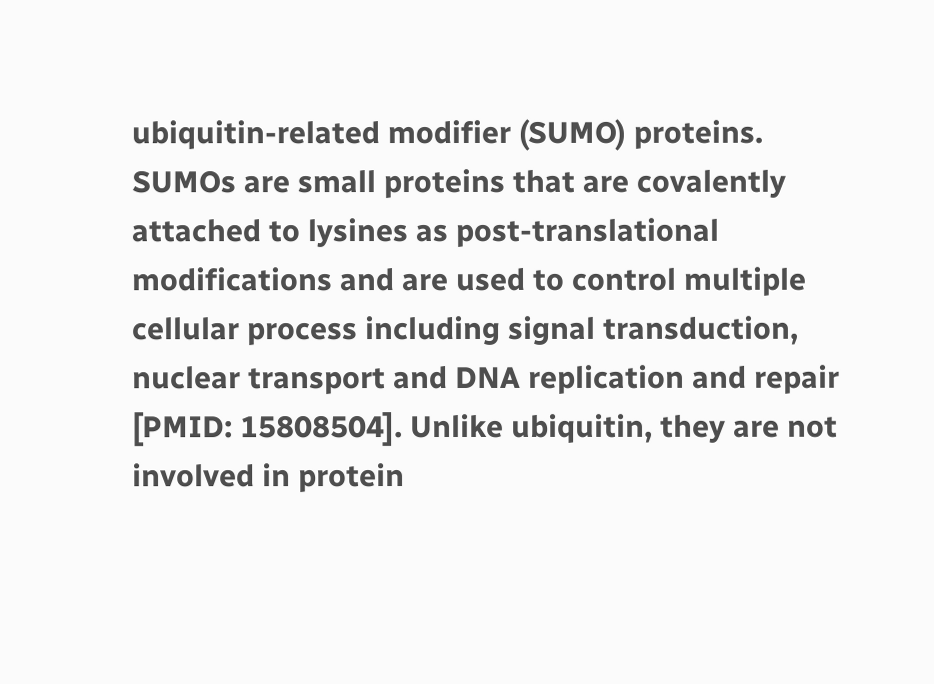ubiquitin-related modifier (SUMO) proteins. SUMOs are small proteins that are covalently attached to lysines as post-translational modifications and are used to control multiple cellular process including signal transduction, nuclear transport and DNA replication and repair [PMID: 15808504]. Unlike ubiquitin, they are not involved in protein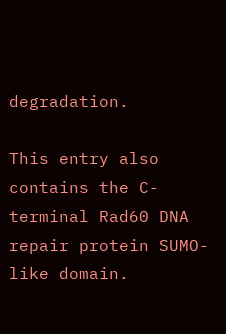degradation.

This entry also contains the C-terminal Rad60 DNA repair protein SUMO-like domain.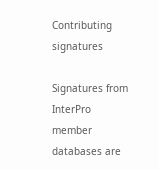Contributing signatures

Signatures from InterPro member databases are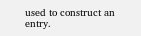used to construct an entry.